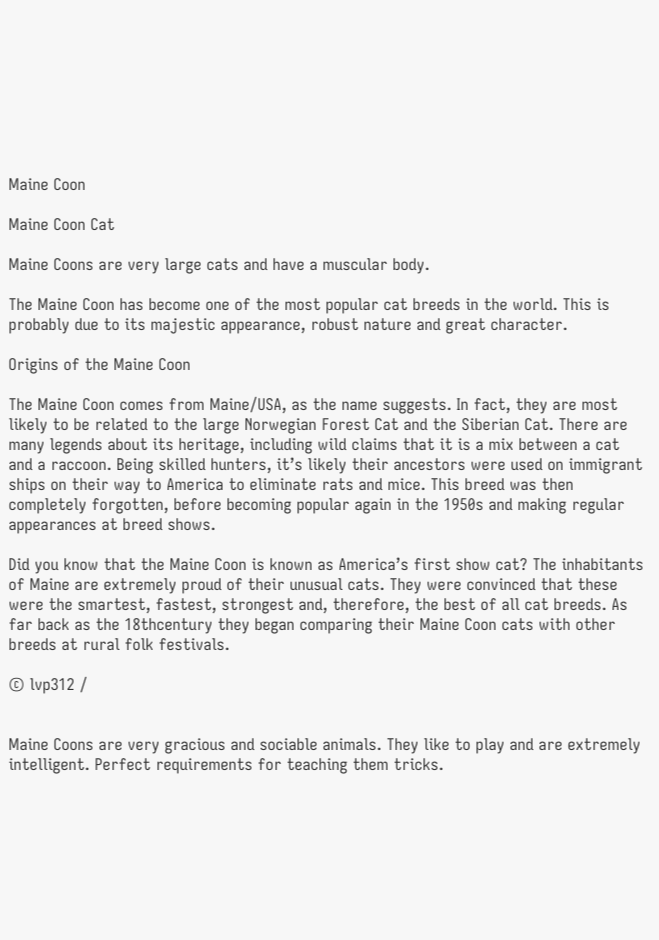Maine Coon

Maine Coon Cat

Maine Coons are very large cats and have a muscular body.

The Maine Coon has become one of the most popular cat breeds in the world. This is probably due to its majestic appearance, robust nature and great character.

Origins of the Maine Coon

The Maine Coon comes from Maine/USA, as the name suggests. In fact, they are most likely to be related to the large Norwegian Forest Cat and the Siberian Cat. There are many legends about its heritage, including wild claims that it is a mix between a cat and a raccoon. Being skilled hunters, it’s likely their ancestors were used on immigrant ships on their way to America to eliminate rats and mice. This breed was then completely forgotten, before becoming popular again in the 1950s and making regular appearances at breed shows.

Did you know that the Maine Coon is known as America’s first show cat? The inhabitants of Maine are extremely proud of their unusual cats. They were convinced that these were the smartest, fastest, strongest and, therefore, the best of all cat breeds. As far back as the 18thcentury they began comparing their Maine Coon cats with other breeds at rural folk festivals.

© lvp312 /


Maine Coons are very gracious and sociable animals. They like to play and are extremely intelligent. Perfect requirements for teaching them tricks.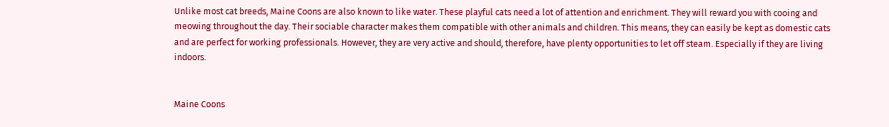Unlike most cat breeds, Maine Coons are also known to like water. These playful cats need a lot of attention and enrichment. They will reward you with cooing and meowing throughout the day. Their sociable character makes them compatible with other animals and children. This means, they can easily be kept as domestic cats and are perfect for working professionals. However, they are very active and should, therefore, have plenty opportunities to let off steam. Especially if they are living indoors.


Maine Coons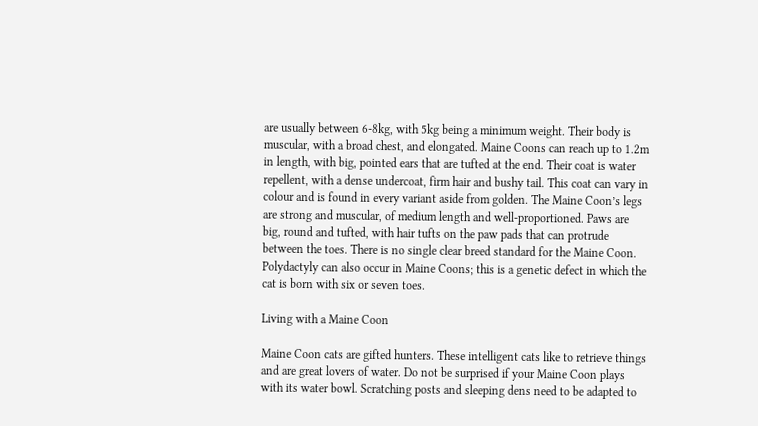are usually between 6-8kg, with 5kg being a minimum weight. Their body is muscular, with a broad chest, and elongated. Maine Coons can reach up to 1.2m in length, with big, pointed ears that are tufted at the end. Their coat is water repellent, with a dense undercoat, firm hair and bushy tail. This coat can vary in colour and is found in every variant aside from golden. The Maine Coon’s legs are strong and muscular, of medium length and well-proportioned. Paws are big, round and tufted, with hair tufts on the paw pads that can protrude between the toes. There is no single clear breed standard for the Maine Coon. Polydactyly can also occur in Maine Coons; this is a genetic defect in which the cat is born with six or seven toes.

Living with a Maine Coon

Maine Coon cats are gifted hunters. These intelligent cats like to retrieve things and are great lovers of water. Do not be surprised if your Maine Coon plays with its water bowl. Scratching posts and sleeping dens need to be adapted to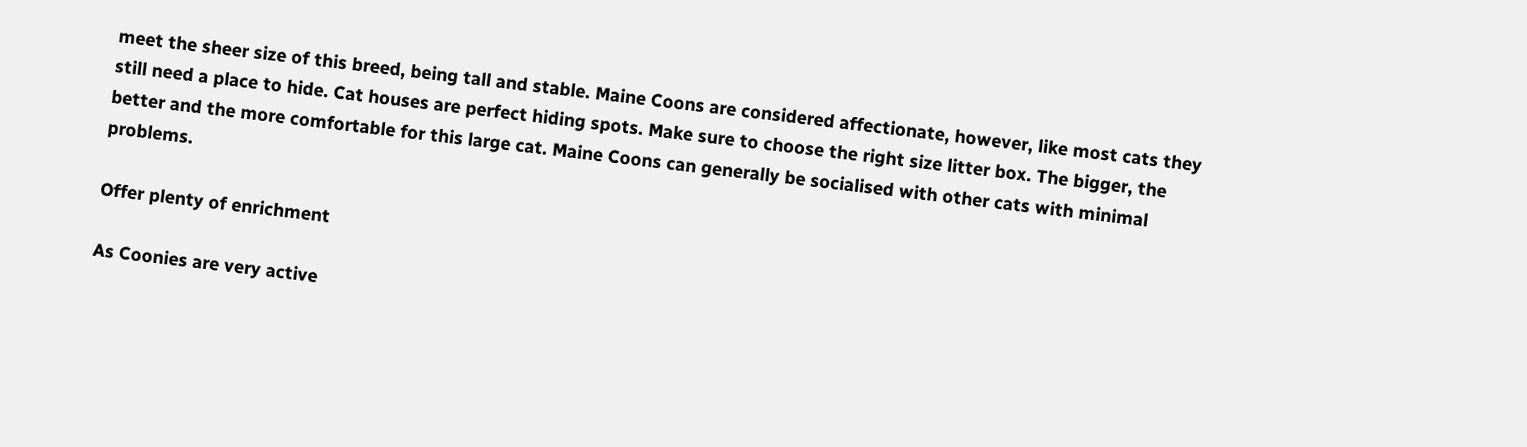meet the sheer size of this breed, being tall and stable. Maine Coons are considered affectionate, however, like most cats they still need a place to hide. Cat houses are perfect hiding spots. Make sure to choose the right size litter box. The bigger, the better and the more comfortable for this large cat. Maine Coons can generally be socialised with other cats with minimal problems.

Offer plenty of enrichment

As Coonies are very active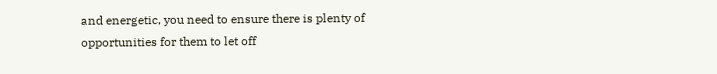and energetic, you need to ensure there is plenty of opportunities for them to let off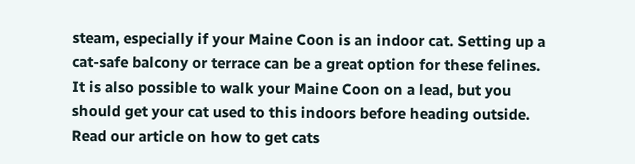steam, especially if your Maine Coon is an indoor cat. Setting up a cat-safe balcony or terrace can be a great option for these felines. It is also possible to walk your Maine Coon on a lead, but you should get your cat used to this indoors before heading outside. Read our article on how to get cats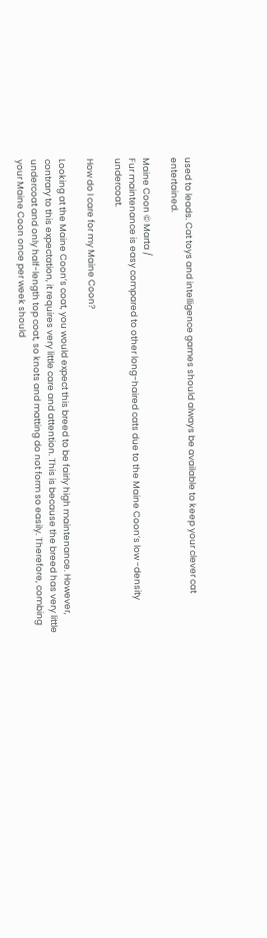used to leads. Cat toys and intelligence games should always be available to keep your clever cat entertained.

Maine Coon © Marta /
Fur maintenance is easy compared to other long-haired cats due to the Maine Coon’s low -density undercoat.

How do I care for my Maine Coon?

Looking at the Maine Coon’s coat, you would expect this breed to be fairly high maintenance. However, contrary to this expectation, it requires very little care and attention. This is because the breed has very little undercoat and only half-length top coat, so knots and matting do not form so easily. Therefore, combing your Maine Coon once per week should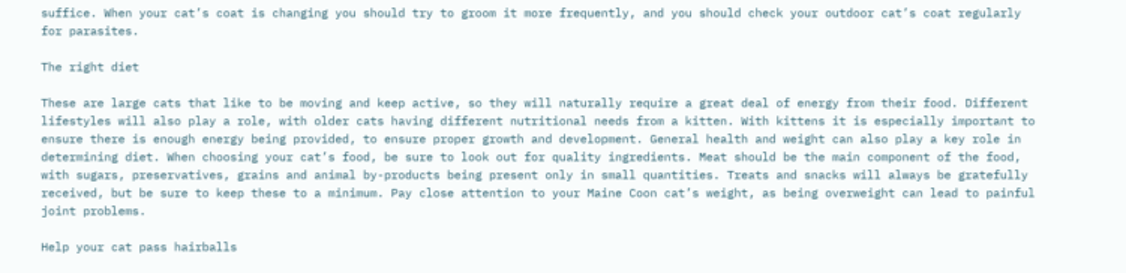suffice. When your cat’s coat is changing you should try to groom it more frequently, and you should check your outdoor cat’s coat regularly for parasites.

The right diet

These are large cats that like to be moving and keep active, so they will naturally require a great deal of energy from their food. Different lifestyles will also play a role, with older cats having different nutritional needs from a kitten. With kittens it is especially important to ensure there is enough energy being provided, to ensure proper growth and development. General health and weight can also play a key role in determining diet. When choosing your cat’s food, be sure to look out for quality ingredients. Meat should be the main component of the food, with sugars, preservatives, grains and animal by-products being present only in small quantities. Treats and snacks will always be gratefully received, but be sure to keep these to a minimum. Pay close attention to your Maine Coon cat’s weight, as being overweight can lead to painful joint problems.

Help your cat pass hairballs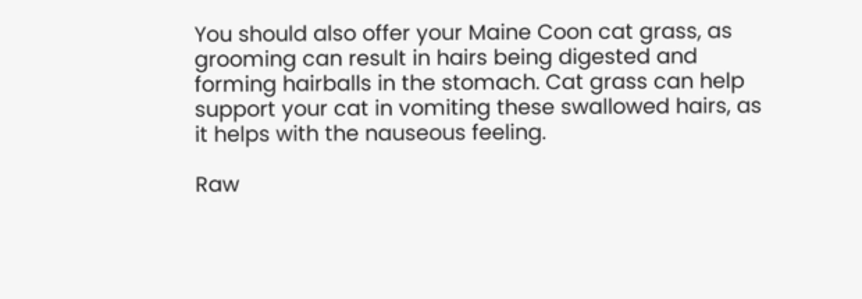You should also offer your Maine Coon cat grass, as grooming can result in hairs being digested and forming hairballs in the stomach. Cat grass can help support your cat in vomiting these swallowed hairs, as it helps with the nauseous feeling.

Raw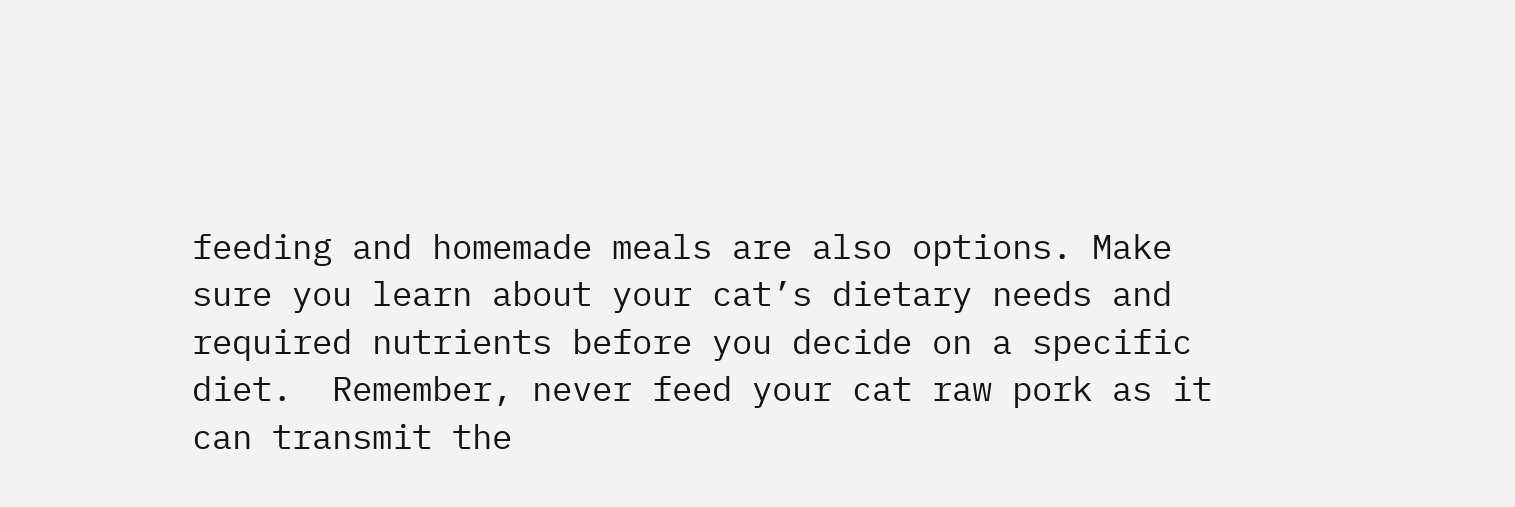feeding and homemade meals are also options. Make sure you learn about your cat’s dietary needs and required nutrients before you decide on a specific diet.  Remember, never feed your cat raw pork as it can transmit the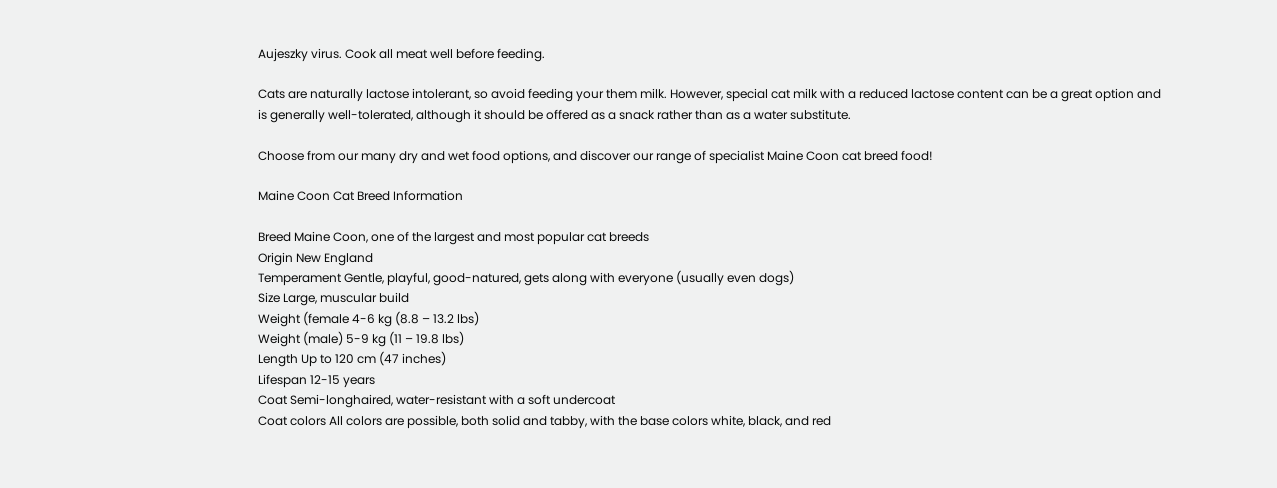Aujeszky virus. Cook all meat well before feeding.

Cats are naturally lactose intolerant, so avoid feeding your them milk. However, special cat milk with a reduced lactose content can be a great option and is generally well-tolerated, although it should be offered as a snack rather than as a water substitute.

Choose from our many dry and wet food options, and discover our range of specialist Maine Coon cat breed food!

Maine Coon Cat Breed Information

Breed Maine Coon, one of the largest and most popular cat breeds
Origin New England
Temperament Gentle, playful, good-natured, gets along with everyone (usually even dogs)
Size Large, muscular build
Weight (female 4-6 kg (8.8 – 13.2 lbs)
Weight (male) 5-9 kg (11 – 19.8 lbs)
Length Up to 120 cm (47 inches)
Lifespan 12-15 years
Coat Semi-longhaired, water-resistant with a soft undercoat
Coat colors All colors are possible, both solid and tabby, with the base colors white, black, and red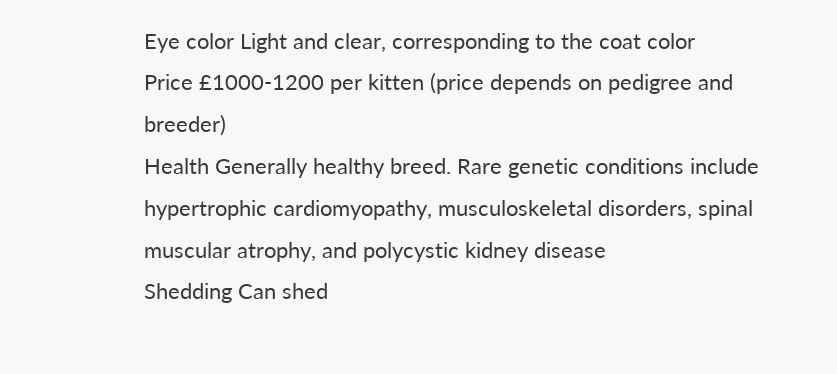Eye color Light and clear, corresponding to the coat color
Price £1000-1200 per kitten (price depends on pedigree and breeder)
Health Generally healthy breed. Rare genetic conditions include hypertrophic cardiomyopathy, musculoskeletal disorders, spinal muscular atrophy, and polycystic kidney disease
Shedding Can shed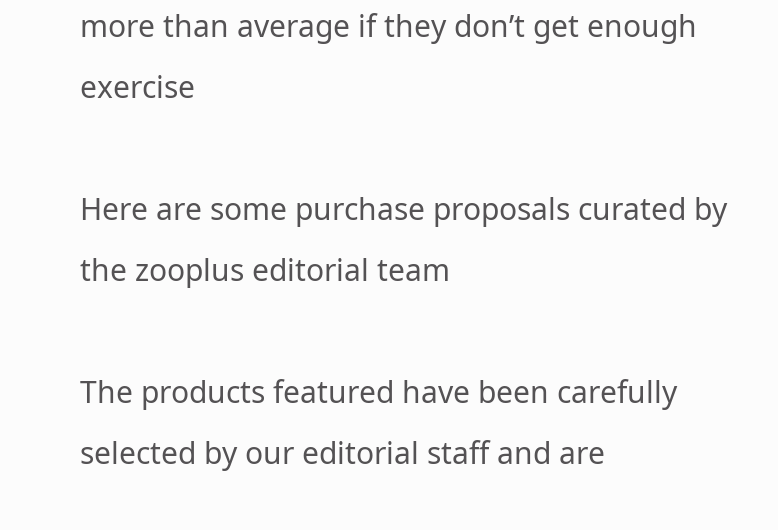more than average if they don’t get enough exercise

Here are some purchase proposals curated by the zooplus editorial team

The products featured have been carefully selected by our editorial staff and are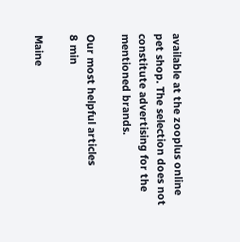available at the zooplus online pet shop. The selection does not constitute advertising for the mentioned brands.

Our most helpful articles
8 min

Maine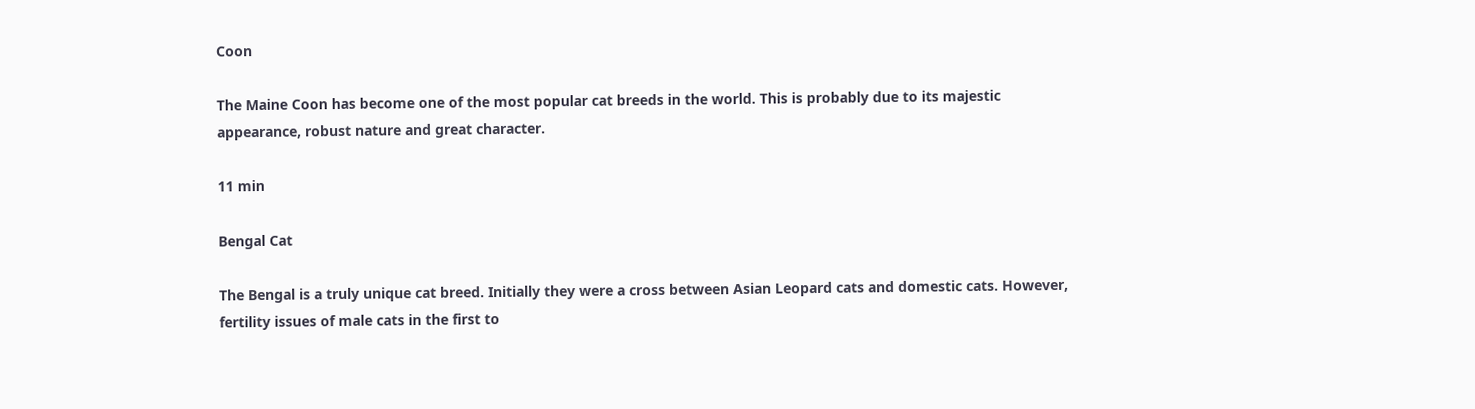Coon

The Maine Coon has become one of the most popular cat breeds in the world. This is probably due to its majestic appearance, robust nature and great character.

11 min

Bengal Cat

The Bengal is a truly unique cat breed. Initially they were a cross between Asian Leopard cats and domestic cats. However, fertility issues of male cats in the first to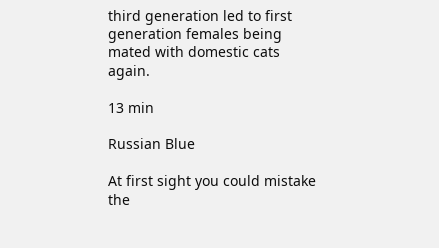third generation led to first generation females being mated with domestic cats again.

13 min

Russian Blue

At first sight you could mistake the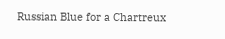Russian Blue for a Chartreux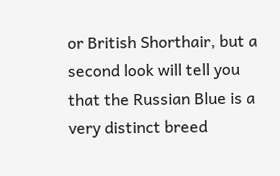or British Shorthair, but a second look will tell you that the Russian Blue is a very distinct breed